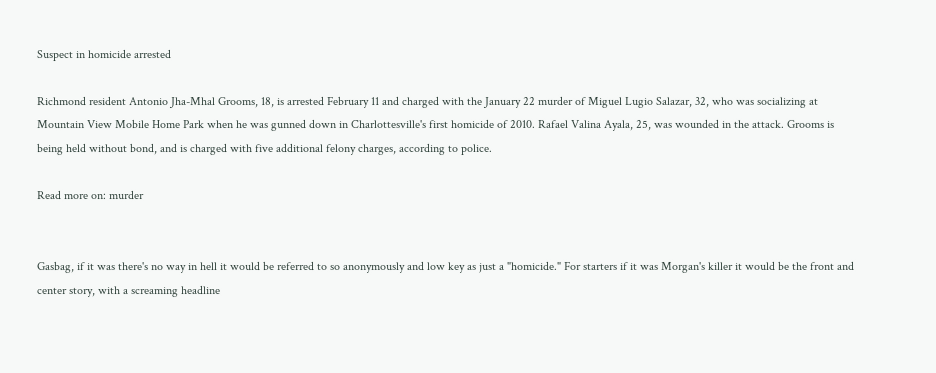Suspect in homicide arrested

Richmond resident Antonio Jha-Mhal Grooms, 18, is arrested February 11 and charged with the January 22 murder of Miguel Lugio Salazar, 32, who was socializing at Mountain View Mobile Home Park when he was gunned down in Charlottesville's first homicide of 2010. Rafael Valina Ayala, 25, was wounded in the attack. Grooms is being held without bond, and is charged with five additional felony charges, according to police.

Read more on: murder


Gasbag, if it was there's no way in hell it would be referred to so anonymously and low key as just a "homicide." For starters if it was Morgan's killer it would be the front and center story, with a screaming headline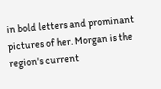in bold letters and prominant pictures of her. Morgan is the region's current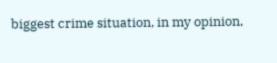biggest crime situation, in my opinion,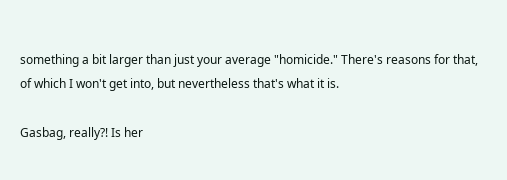something a bit larger than just your average "homicide." There's reasons for that, of which I won't get into, but nevertheless that's what it is.

Gasbag, really?! Is her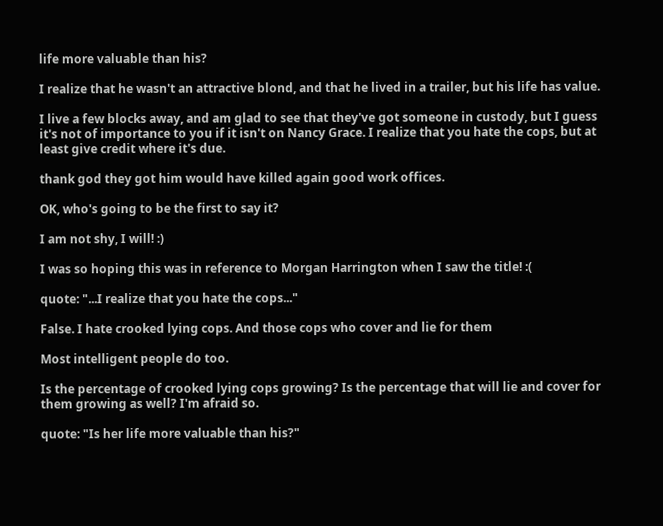life more valuable than his?

I realize that he wasn't an attractive blond, and that he lived in a trailer, but his life has value.

I live a few blocks away, and am glad to see that they've got someone in custody, but I guess it's not of importance to you if it isn't on Nancy Grace. I realize that you hate the cops, but at least give credit where it's due.

thank god they got him would have killed again good work offices.

OK, who's going to be the first to say it?

I am not shy, I will! :)

I was so hoping this was in reference to Morgan Harrington when I saw the title! :(

quote: "...I realize that you hate the cops..."

False. I hate crooked lying cops. And those cops who cover and lie for them

Most intelligent people do too.

Is the percentage of crooked lying cops growing? Is the percentage that will lie and cover for them growing as well? I'm afraid so.

quote: "Is her life more valuable than his?"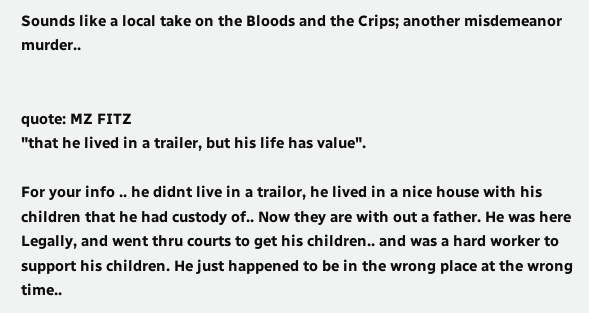Sounds like a local take on the Bloods and the Crips; another misdemeanor murder..


quote: MZ FITZ
"that he lived in a trailer, but his life has value".

For your info .. he didnt live in a trailor, he lived in a nice house with his children that he had custody of.. Now they are with out a father. He was here Legally, and went thru courts to get his children.. and was a hard worker to support his children. He just happened to be in the wrong place at the wrong time..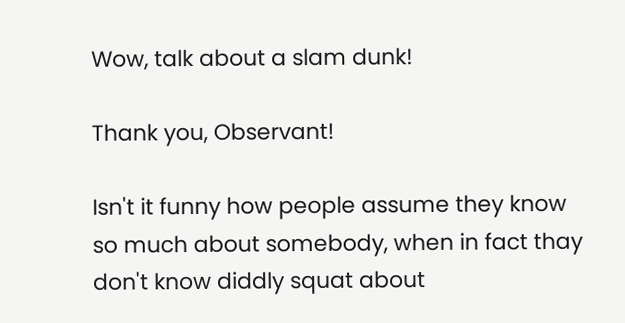Wow, talk about a slam dunk!

Thank you, Observant!

Isn't it funny how people assume they know so much about somebody, when in fact thay don't know diddly squat about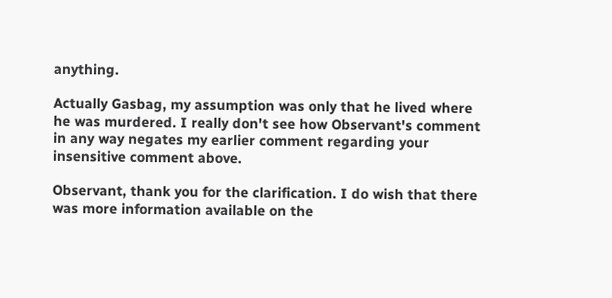anything.

Actually Gasbag, my assumption was only that he lived where he was murdered. I really don't see how Observant's comment in any way negates my earlier comment regarding your insensitive comment above.

Observant, thank you for the clarification. I do wish that there was more information available on the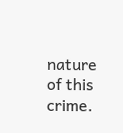nature of this crime.